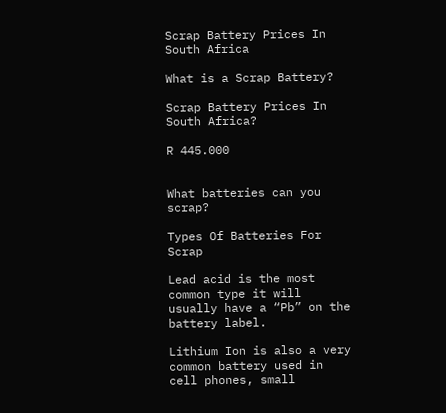Scrap Battery Prices In South Africa

What is a Scrap Battery?

Scrap Battery Prices In South Africa?

R 445.000


What batteries can you scrap?

Types Of Batteries For Scrap

Lead acid is the most common type it will usually have a “Pb” on the battery label.

Lithium Ion is also a very common battery used in cell phones, small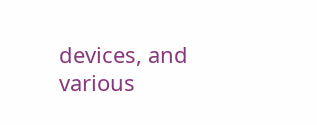devices, and various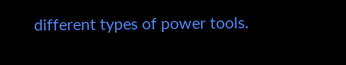different types of power tools.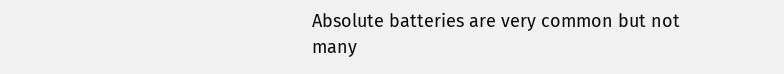Absolute batteries are very common but not many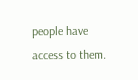people have access to them.